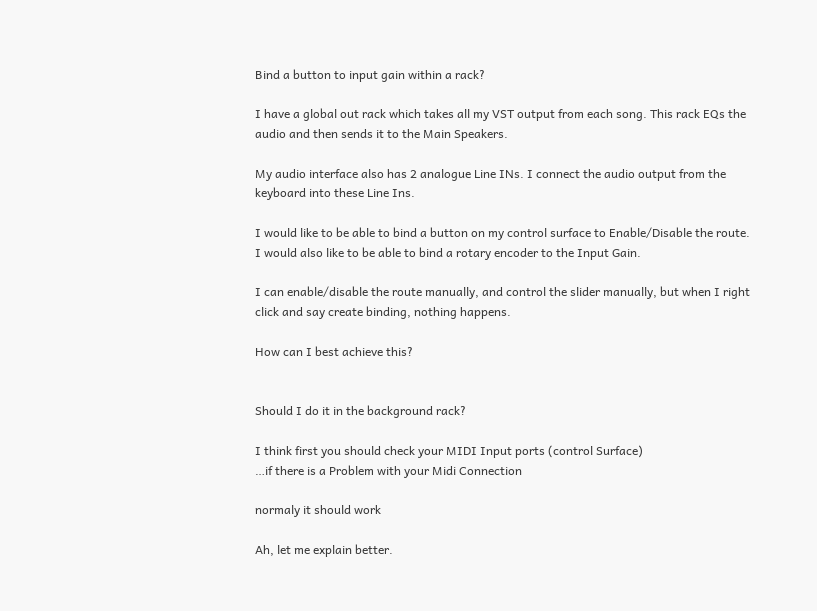Bind a button to input gain within a rack?

I have a global out rack which takes all my VST output from each song. This rack EQs the audio and then sends it to the Main Speakers.

My audio interface also has 2 analogue Line INs. I connect the audio output from the keyboard into these Line Ins.

I would like to be able to bind a button on my control surface to Enable/Disable the route.
I would also like to be able to bind a rotary encoder to the Input Gain.

I can enable/disable the route manually, and control the slider manually, but when I right click and say create binding, nothing happens.

How can I best achieve this?


Should I do it in the background rack?

I think first you should check your MIDI Input ports (control Surface)
…if there is a Problem with your Midi Connection

normaly it should work

Ah, let me explain better.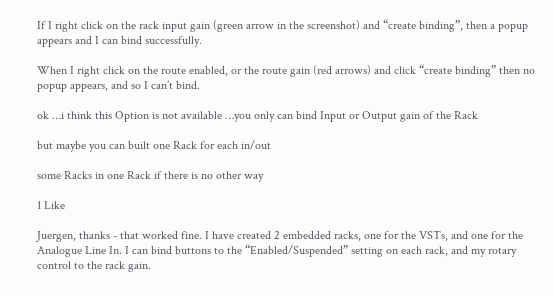If I right click on the rack input gain (green arrow in the screenshot) and “create binding”, then a popup appears and I can bind successfully.

When I right click on the route enabled, or the route gain (red arrows) and click “create binding” then no popup appears, and so I can’t bind.

ok …i think this Option is not available …you only can bind Input or Output gain of the Rack

but maybe you can built one Rack for each in/out

some Racks in one Rack if there is no other way

1 Like

Juergen, thanks - that worked fine. I have created 2 embedded racks, one for the VSTs, and one for the Analogue Line In. I can bind buttons to the “Enabled/Suspended” setting on each rack, and my rotary control to the rack gain.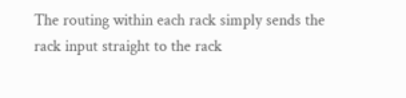The routing within each rack simply sends the rack input straight to the rack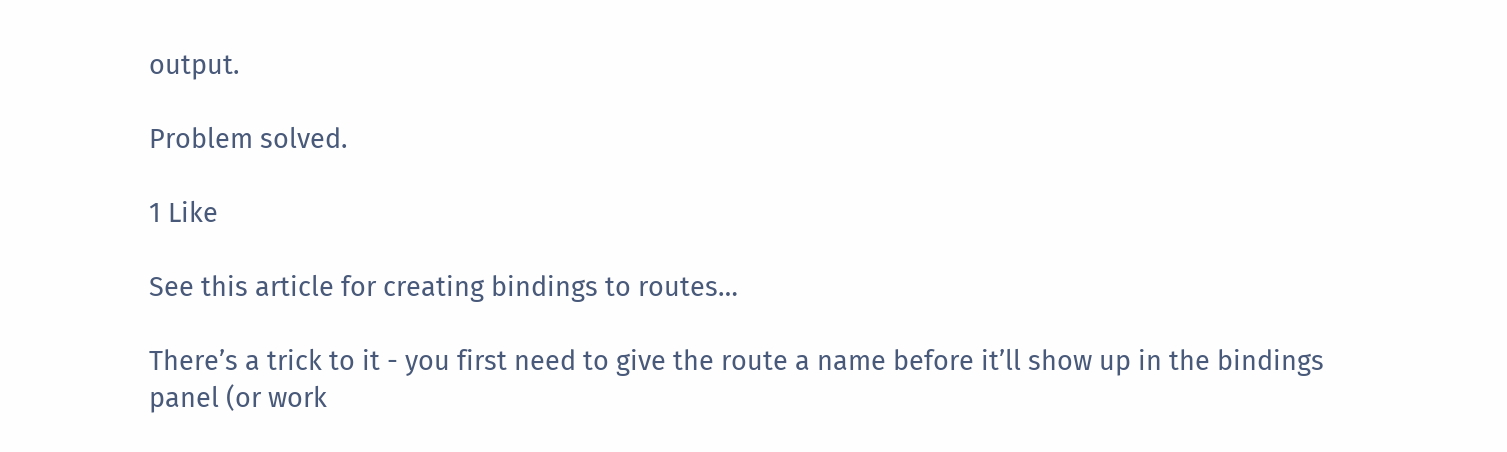output.

Problem solved.

1 Like

See this article for creating bindings to routes…

There’s a trick to it - you first need to give the route a name before it’ll show up in the bindings panel (or work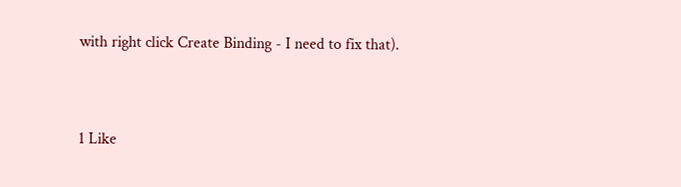with right click Create Binding - I need to fix that).


1 Like